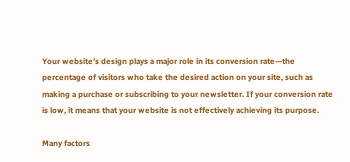Your website’s design plays a major role in its conversion rate—the percentage of visitors who take the desired action on your site, such as making a purchase or subscribing to your newsletter. If your conversion rate is low, it means that your website is not effectively achieving its purpose.

Many factors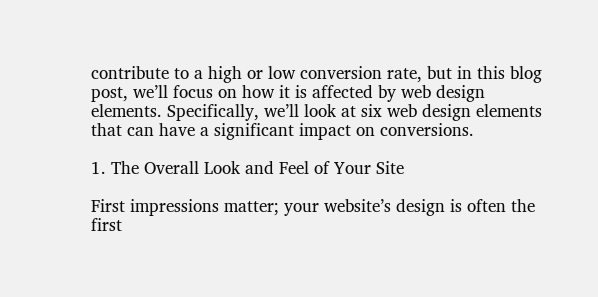contribute to a high or low conversion rate, but in this blog post, we’ll focus on how it is affected by web design elements. Specifically, we’ll look at six web design elements that can have a significant impact on conversions.

1. The Overall Look and Feel of Your Site

First impressions matter; your website’s design is often the first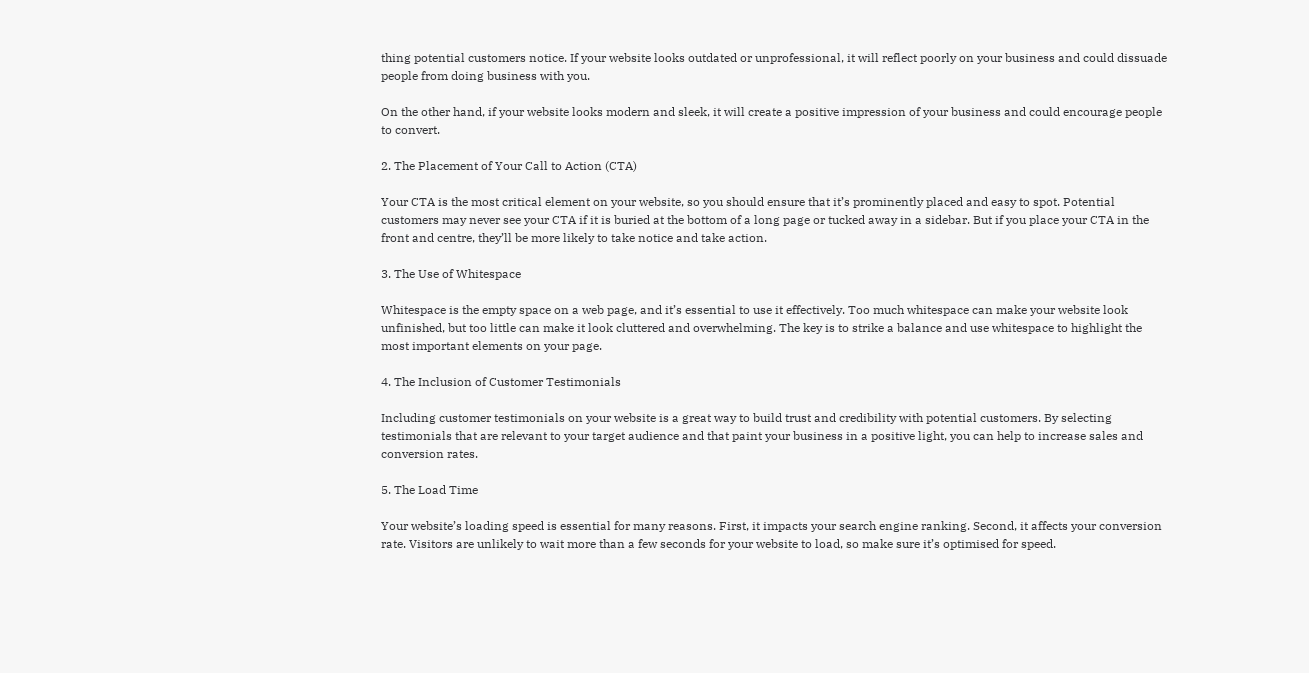thing potential customers notice. If your website looks outdated or unprofessional, it will reflect poorly on your business and could dissuade people from doing business with you.

On the other hand, if your website looks modern and sleek, it will create a positive impression of your business and could encourage people to convert.

2. The Placement of Your Call to Action (CTA)

Your CTA is the most critical element on your website, so you should ensure that it’s prominently placed and easy to spot. Potential customers may never see your CTA if it is buried at the bottom of a long page or tucked away in a sidebar. But if you place your CTA in the front and centre, they’ll be more likely to take notice and take action.

3. The Use of Whitespace

Whitespace is the empty space on a web page, and it’s essential to use it effectively. Too much whitespace can make your website look unfinished, but too little can make it look cluttered and overwhelming. The key is to strike a balance and use whitespace to highlight the most important elements on your page.

4. The Inclusion of Customer Testimonials

Including customer testimonials on your website is a great way to build trust and credibility with potential customers. By selecting testimonials that are relevant to your target audience and that paint your business in a positive light, you can help to increase sales and conversion rates.

5. The Load Time

Your website’s loading speed is essential for many reasons. First, it impacts your search engine ranking. Second, it affects your conversion rate. Visitors are unlikely to wait more than a few seconds for your website to load, so make sure it’s optimised for speed.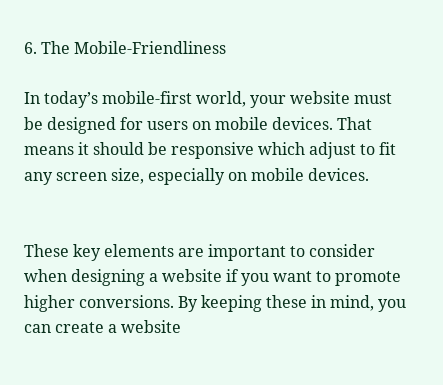6. The Mobile-Friendliness

In today’s mobile-first world, your website must be designed for users on mobile devices. That means it should be responsive which adjust to fit any screen size, especially on mobile devices.


These key elements are important to consider when designing a website if you want to promote higher conversions. By keeping these in mind, you can create a website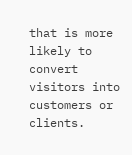that is more likely to convert visitors into customers or clients.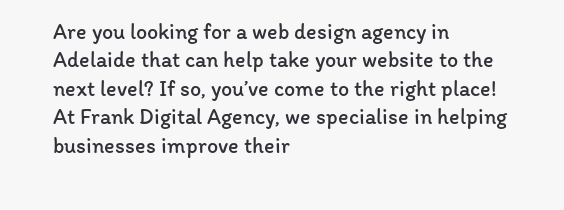Are you looking for a web design agency in Adelaide that can help take your website to the next level? If so, you’ve come to the right place! At Frank Digital Agency, we specialise in helping businesses improve their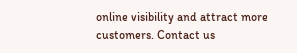online visibility and attract more customers. Contact us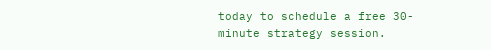today to schedule a free 30-minute strategy session.